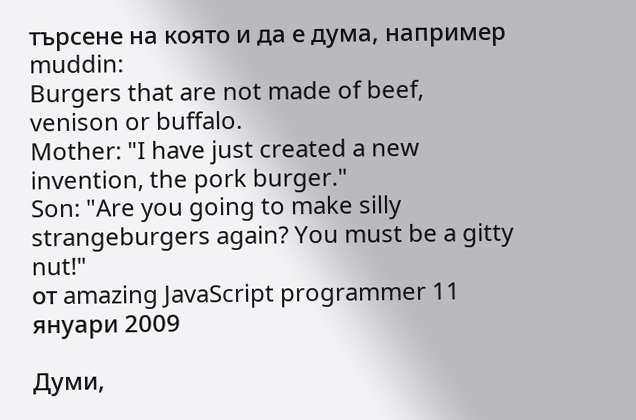търсене на която и да е дума, например muddin:
Burgers that are not made of beef, venison or buffalo.
Mother: "I have just created a new invention, the pork burger."
Son: "Are you going to make silly strangeburgers again? You must be a gitty nut!"
от amazing JavaScript programmer 11 януари 2009

Думи,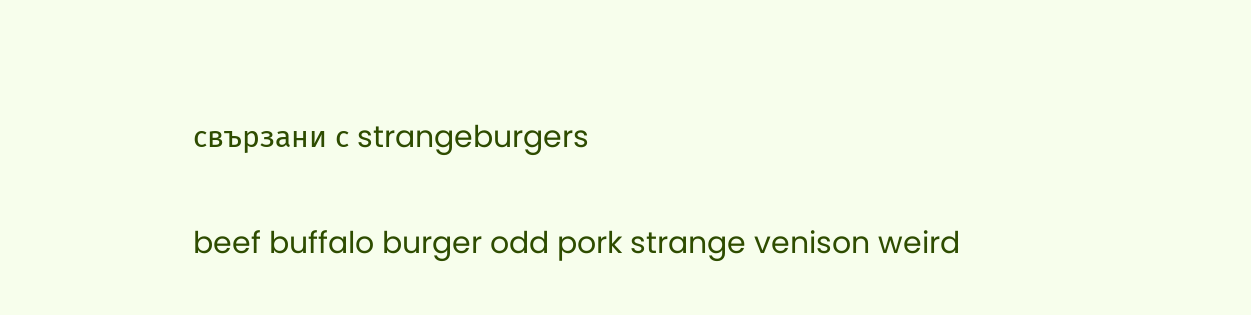свързани с strangeburgers

beef buffalo burger odd pork strange venison weird